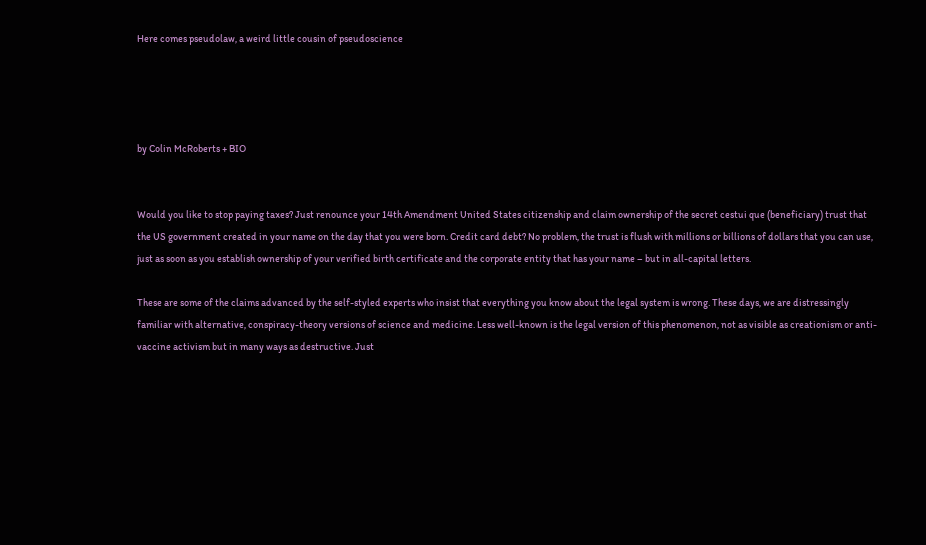Here comes pseudolaw, a weird little cousin of pseudoscience




by Colin McRoberts + BIO


Would you like to stop paying taxes? Just renounce your 14th Amendment United States citizenship and claim ownership of the secret cestui que (beneficiary) trust that the US government created in your name on the day that you were born. Credit card debt? No problem, the trust is flush with millions or billions of dollars that you can use, just as soon as you establish ownership of your verified birth certificate and the corporate entity that has your name – but in all-capital letters.

These are some of the claims advanced by the self-styled experts who insist that everything you know about the legal system is wrong. These days, we are distressingly familiar with alternative, conspiracy-theory versions of science and medicine. Less well-known is the legal version of this phenomenon, not as visible as creationism or anti-vaccine activism but in many ways as destructive. Just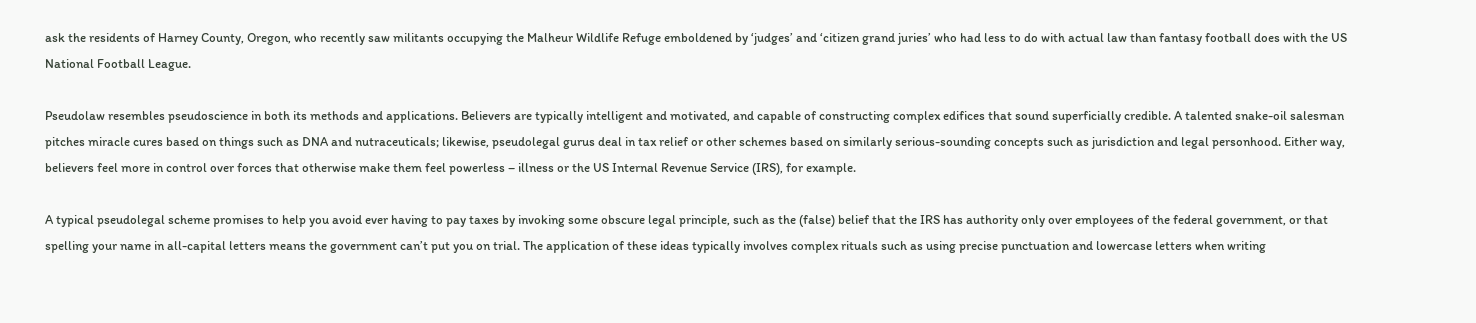ask the residents of Harney County, Oregon, who recently saw militants occupying the Malheur Wildlife Refuge emboldened by ‘judges’ and ‘citizen grand juries’ who had less to do with actual law than fantasy football does with the US National Football League.

Pseudolaw resembles pseudoscience in both its methods and applications. Believers are typically intelligent and motivated, and capable of constructing complex edifices that sound superficially credible. A talented snake-oil salesman pitches miracle cures based on things such as DNA and nutraceuticals; likewise, pseudolegal gurus deal in tax relief or other schemes based on similarly serious-sounding concepts such as jurisdiction and legal personhood. Either way, believers feel more in control over forces that otherwise make them feel powerless – illness or the US Internal Revenue Service (IRS), for example.

A typical pseudolegal scheme promises to help you avoid ever having to pay taxes by invoking some obscure legal principle, such as the (false) belief that the IRS has authority only over employees of the federal government, or that spelling your name in all-capital letters means the government can’t put you on trial. The application of these ideas typically involves complex rituals such as using precise punctuation and lowercase letters when writing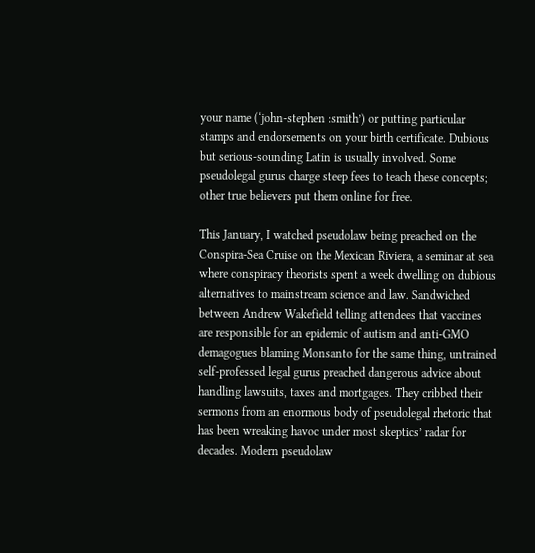your name (‘john-stephen :smith’) or putting particular stamps and endorsements on your birth certificate. Dubious but serious-sounding Latin is usually involved. Some pseudolegal gurus charge steep fees to teach these concepts; other true believers put them online for free.

This January, I watched pseudolaw being preached on the Conspira-Sea Cruise on the Mexican Riviera, a seminar at sea where conspiracy theorists spent a week dwelling on dubious alternatives to mainstream science and law. Sandwiched between Andrew Wakefield telling attendees that vaccines are responsible for an epidemic of autism and anti-GMO demagogues blaming Monsanto for the same thing, untrained self-professed legal gurus preached dangerous advice about handling lawsuits, taxes and mortgages. They cribbed their sermons from an enormous body of pseudolegal rhetoric that has been wreaking havoc under most skeptics’ radar for decades. Modern pseudolaw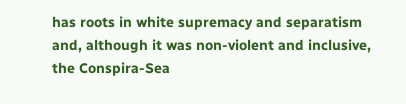has roots in white supremacy and separatism and, although it was non-violent and inclusive, the Conspira-Sea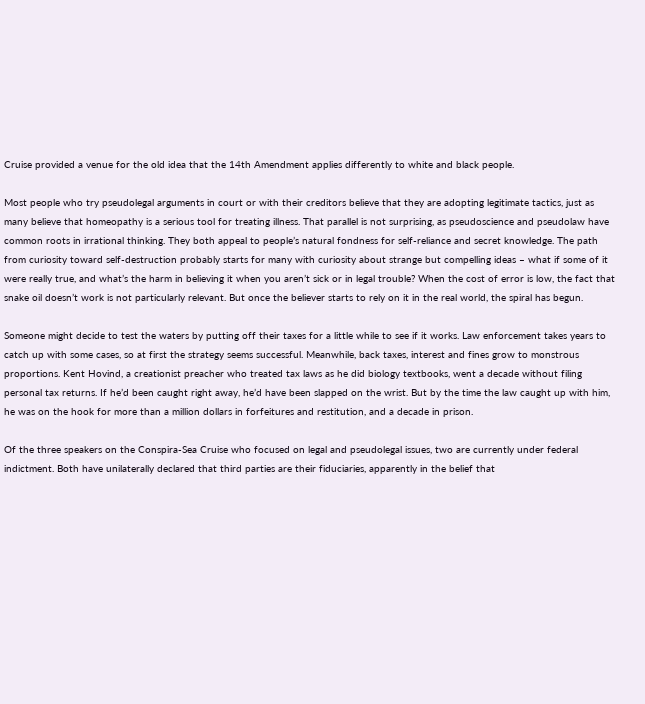Cruise provided a venue for the old idea that the 14th Amendment applies differently to white and black people.

Most people who try pseudolegal arguments in court or with their creditors believe that they are adopting legitimate tactics, just as many believe that homeopathy is a serious tool for treating illness. That parallel is not surprising, as pseudoscience and pseudolaw have common roots in irrational thinking. They both appeal to people’s natural fondness for self-reliance and secret knowledge. The path from curiosity toward self-destruction probably starts for many with curiosity about strange but compelling ideas – what if some of it were really true, and what’s the harm in believing it when you aren’t sick or in legal trouble? When the cost of error is low, the fact that snake oil doesn’t work is not particularly relevant. But once the believer starts to rely on it in the real world, the spiral has begun.

Someone might decide to test the waters by putting off their taxes for a little while to see if it works. Law enforcement takes years to catch up with some cases, so at first the strategy seems successful. Meanwhile, back taxes, interest and fines grow to monstrous proportions. Kent Hovind, a creationist preacher who treated tax laws as he did biology textbooks, went a decade without filing personal tax returns. If he’d been caught right away, he’d have been slapped on the wrist. But by the time the law caught up with him, he was on the hook for more than a million dollars in forfeitures and restitution, and a decade in prison.

Of the three speakers on the Conspira-Sea Cruise who focused on legal and pseudolegal issues, two are currently under federal indictment. Both have unilaterally declared that third parties are their fiduciaries, apparently in the belief that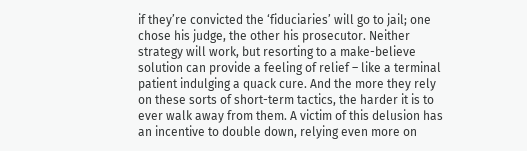if they’re convicted the ‘fiduciaries’ will go to jail; one chose his judge, the other his prosecutor. Neither strategy will work, but resorting to a make-believe solution can provide a feeling of relief – like a terminal patient indulging a quack cure. And the more they rely on these sorts of short-term tactics, the harder it is to ever walk away from them. A victim of this delusion has an incentive to double down, relying even more on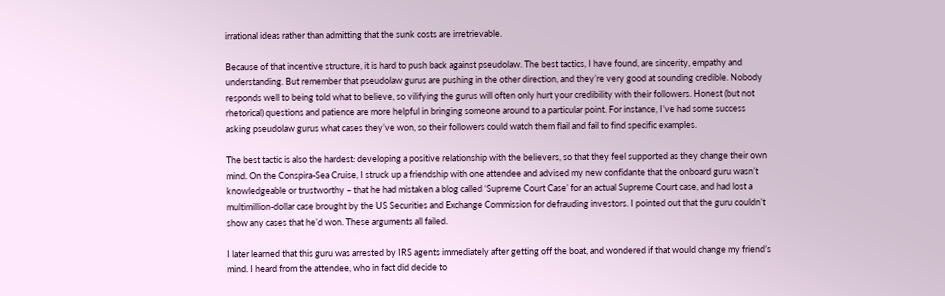irrational ideas rather than admitting that the sunk costs are irretrievable.

Because of that incentive structure, it is hard to push back against pseudolaw. The best tactics, I have found, are sincerity, empathy and understanding. But remember that pseudolaw gurus are pushing in the other direction, and they’re very good at sounding credible. Nobody responds well to being told what to believe, so vilifying the gurus will often only hurt your credibility with their followers. Honest (but not rhetorical) questions and patience are more helpful in bringing someone around to a particular point. For instance, I’ve had some success asking pseudolaw gurus what cases they’ve won, so their followers could watch them flail and fail to find specific examples.

The best tactic is also the hardest: developing a positive relationship with the believers, so that they feel supported as they change their own mind. On the Conspira-Sea Cruise, I struck up a friendship with one attendee and advised my new confidante that the onboard guru wasn’t knowledgeable or trustworthy – that he had mistaken a blog called ‘Supreme Court Case’ for an actual Supreme Court case, and had lost a multimillion-dollar case brought by the US Securities and Exchange Commission for defrauding investors. I pointed out that the guru couldn’t show any cases that he’d won. These arguments all failed.

I later learned that this guru was arrested by IRS agents immediately after getting off the boat, and wondered if that would change my friend’s mind. I heard from the attendee, who in fact did decide to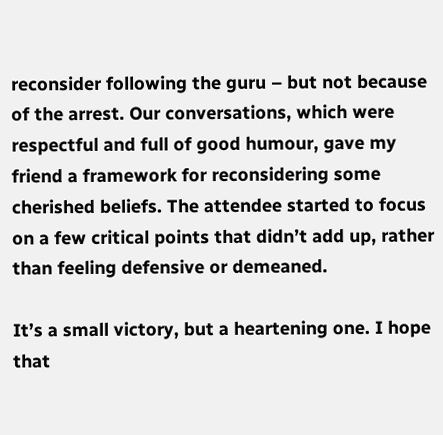reconsider following the guru – but not because of the arrest. Our conversations, which were respectful and full of good humour, gave my friend a framework for reconsidering some cherished beliefs. The attendee started to focus on a few critical points that didn’t add up, rather than feeling defensive or demeaned.

It’s a small victory, but a heartening one. I hope that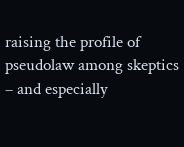raising the profile of pseudolaw among skeptics – and especially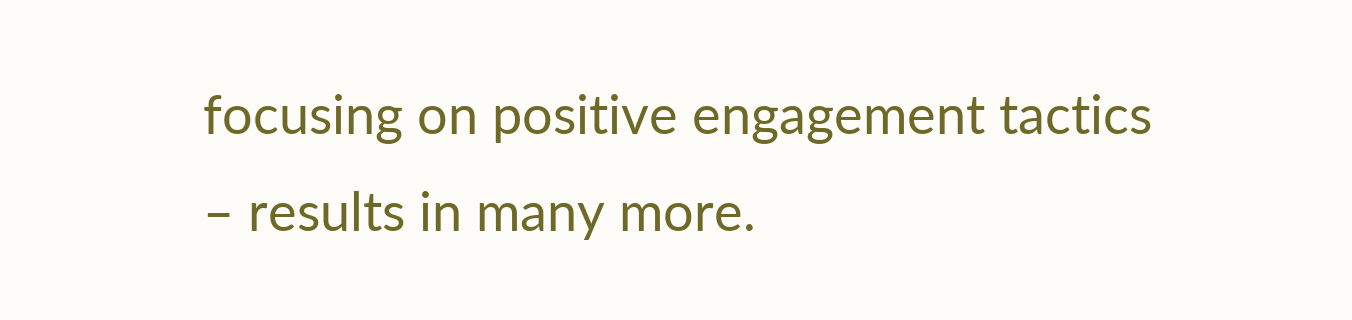focusing on positive engagement tactics – results in many more.